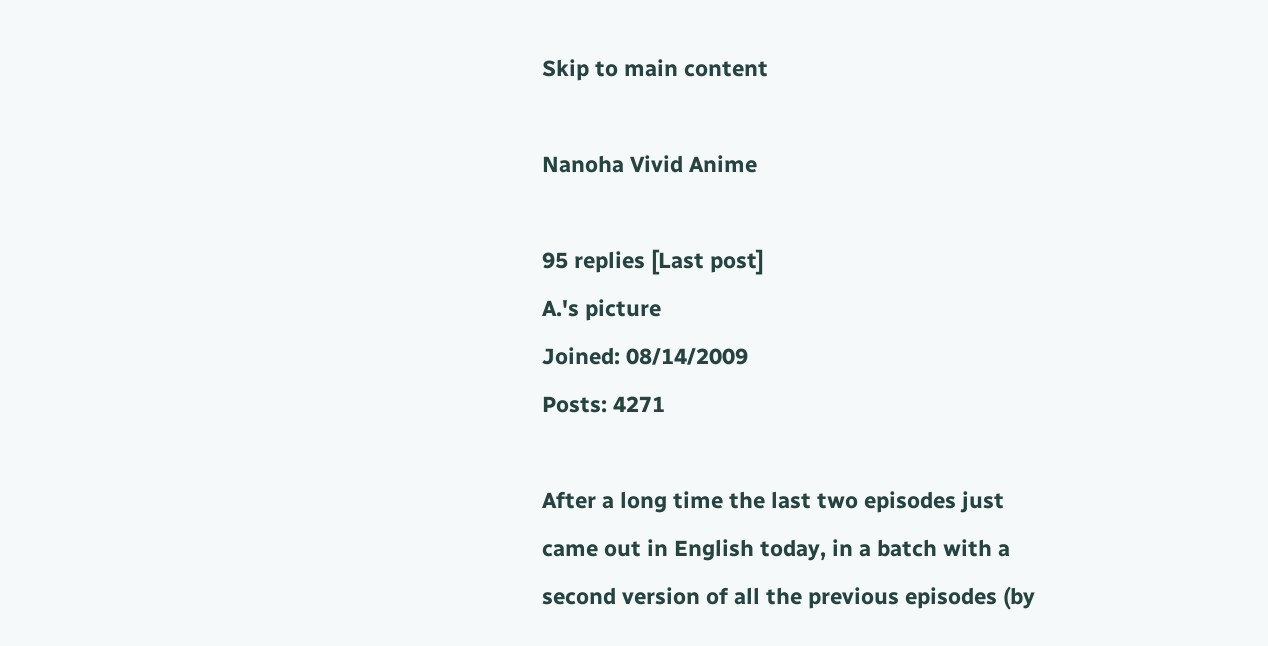Skip to main content

Nanoha Vivid Anime

95 replies [Last post]
A.'s picture
Joined: 08/14/2009
Posts: 4271

After a long time the last two episodes just came out in English today, in a batch with a second version of all the previous episodes (by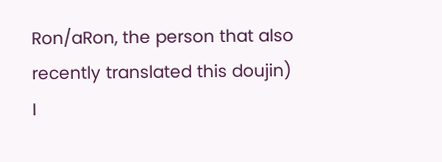Ron/aRon, the person that also recently translated this doujin)
I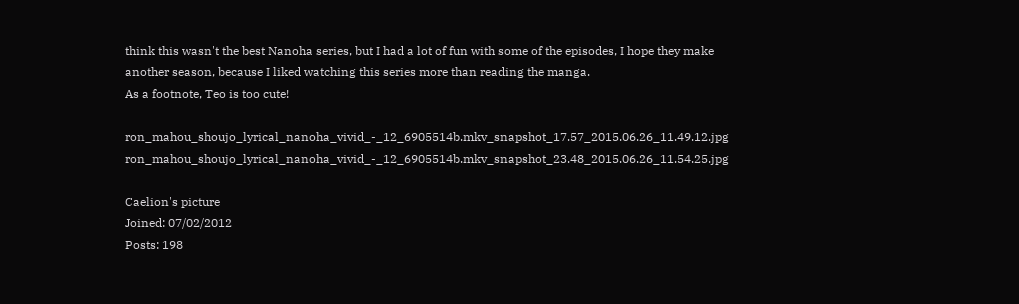think this wasn't the best Nanoha series, but I had a lot of fun with some of the episodes, I hope they make another season, because I liked watching this series more than reading the manga.
As a footnote, Teo is too cute!

ron_mahou_shoujo_lyrical_nanoha_vivid_-_12_6905514b.mkv_snapshot_17.57_2015.06.26_11.49.12.jpg ron_mahou_shoujo_lyrical_nanoha_vivid_-_12_6905514b.mkv_snapshot_23.48_2015.06.26_11.54.25.jpg

Caelion's picture
Joined: 07/02/2012
Posts: 198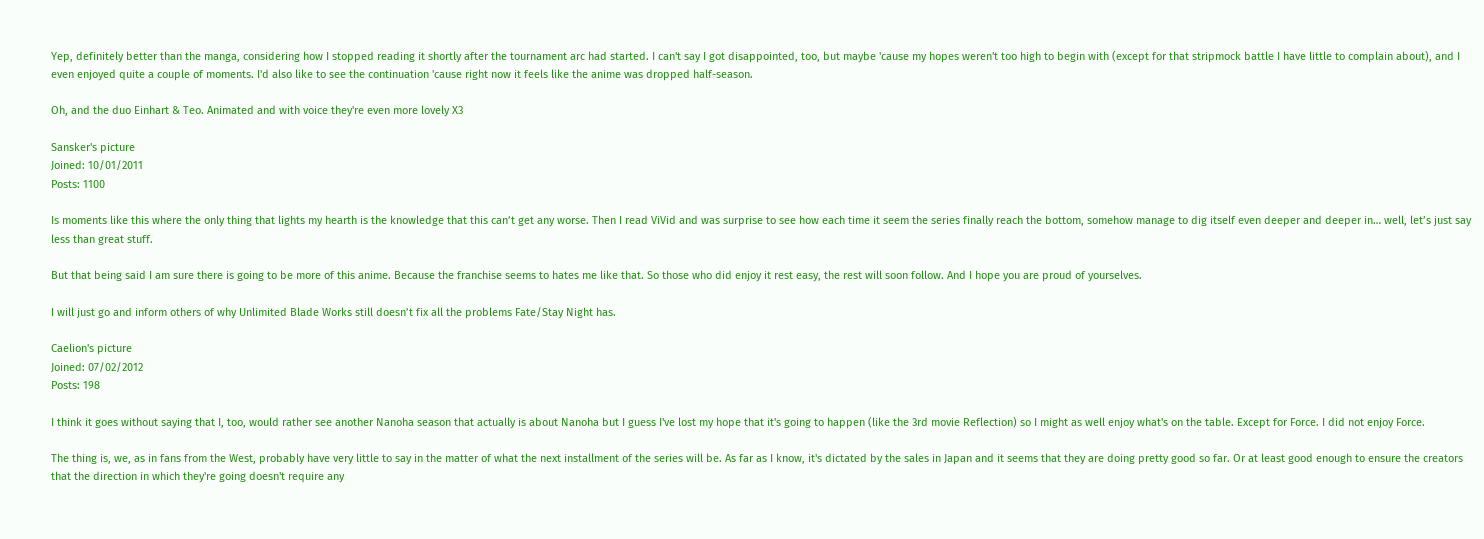Yep, definitely better than the manga, considering how I stopped reading it shortly after the tournament arc had started. I can't say I got disappointed, too, but maybe 'cause my hopes weren't too high to begin with (except for that stripmock battle I have little to complain about), and I even enjoyed quite a couple of moments. I'd also like to see the continuation 'cause right now it feels like the anime was dropped half-season.

Oh, and the duo Einhart & Teo. Animated and with voice they're even more lovely X3

Sansker's picture
Joined: 10/01/2011
Posts: 1100

Is moments like this where the only thing that lights my hearth is the knowledge that this can’t get any worse. Then I read ViVid and was surprise to see how each time it seem the series finally reach the bottom, somehow manage to dig itself even deeper and deeper in… well, let’s just say less than great stuff.

But that being said I am sure there is going to be more of this anime. Because the franchise seems to hates me like that. So those who did enjoy it rest easy, the rest will soon follow. And I hope you are proud of yourselves.

I will just go and inform others of why Unlimited Blade Works still doesn’t fix all the problems Fate/Stay Night has.

Caelion's picture
Joined: 07/02/2012
Posts: 198

I think it goes without saying that I, too, would rather see another Nanoha season that actually is about Nanoha but I guess I've lost my hope that it's going to happen (like the 3rd movie Reflection) so I might as well enjoy what's on the table. Except for Force. I did not enjoy Force.

The thing is, we, as in fans from the West, probably have very little to say in the matter of what the next installment of the series will be. As far as I know, it's dictated by the sales in Japan and it seems that they are doing pretty good so far. Or at least good enough to ensure the creators that the direction in which they're going doesn't require any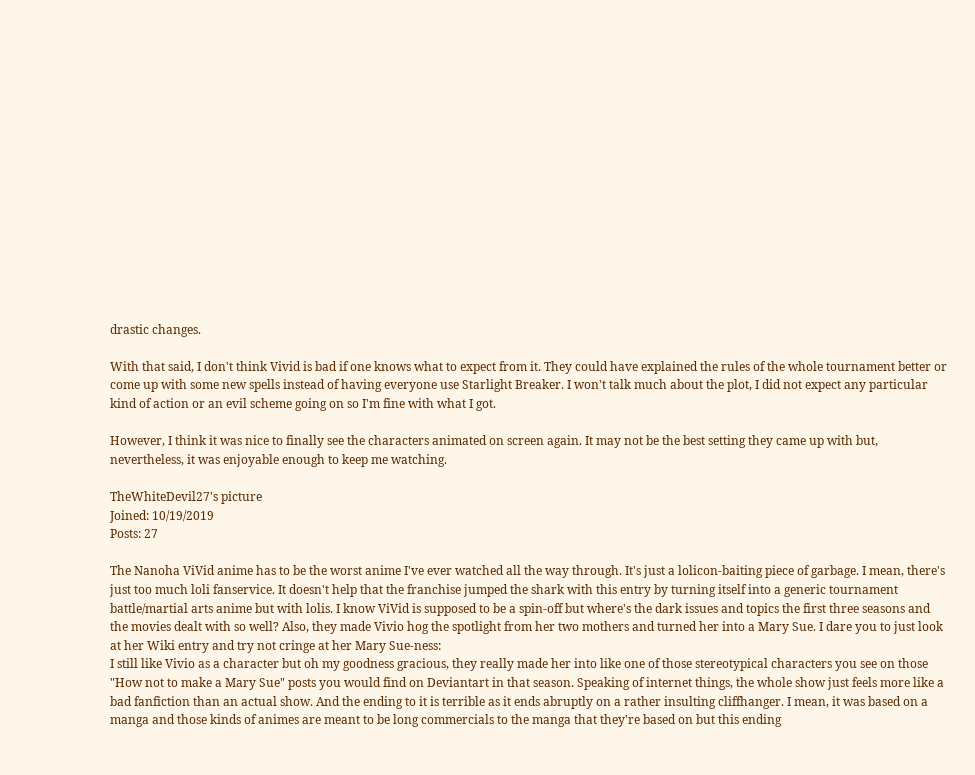drastic changes.

With that said, I don't think Vivid is bad if one knows what to expect from it. They could have explained the rules of the whole tournament better or come up with some new spells instead of having everyone use Starlight Breaker. I won't talk much about the plot, I did not expect any particular kind of action or an evil scheme going on so I'm fine with what I got.

However, I think it was nice to finally see the characters animated on screen again. It may not be the best setting they came up with but, nevertheless, it was enjoyable enough to keep me watching.

TheWhiteDevil27's picture
Joined: 10/19/2019
Posts: 27

The Nanoha ViVid anime has to be the worst anime I've ever watched all the way through. It's just a lolicon-baiting piece of garbage. I mean, there's just too much loli fanservice. It doesn't help that the franchise jumped the shark with this entry by turning itself into a generic tournament battle/martial arts anime but with lolis. I know ViVid is supposed to be a spin-off but where's the dark issues and topics the first three seasons and the movies dealt with so well? Also, they made Vivio hog the spotlight from her two mothers and turned her into a Mary Sue. I dare you to just look at her Wiki entry and try not cringe at her Mary Sue-ness:
I still like Vivio as a character but oh my goodness gracious, they really made her into like one of those stereotypical characters you see on those "How not to make a Mary Sue" posts you would find on Deviantart in that season. Speaking of internet things, the whole show just feels more like a bad fanfiction than an actual show. And the ending to it is terrible as it ends abruptly on a rather insulting cliffhanger. I mean, it was based on a manga and those kinds of animes are meant to be long commercials to the manga that they're based on but this ending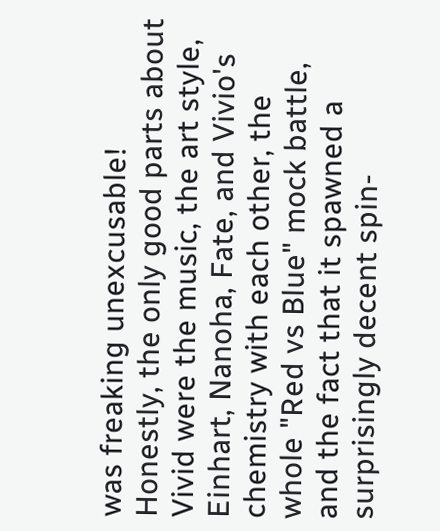was freaking unexcusable!
Honestly, the only good parts about Vivid were the music, the art style, Einhart, Nanoha, Fate, and Vivio's chemistry with each other, the whole "Red vs Blue" mock battle, and the fact that it spawned a surprisingly decent spin-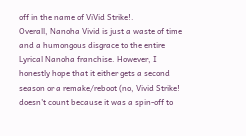off in the name of ViVid Strike!.
Overall, Nanoha Vivid is just a waste of time and a humongous disgrace to the entire Lyrical Nanoha franchise. However, I honestly hope that it either gets a second season or a remake/reboot (no, Vivid Strike! doesn't count because it was a spin-off to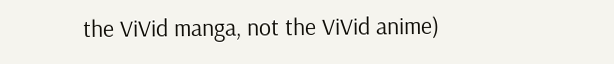the ViVid manga, not the ViVid anime)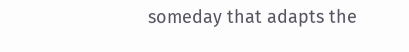someday that adapts the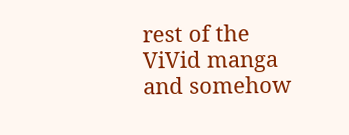rest of the ViVid manga and somehow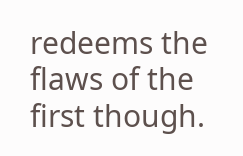redeems the flaws of the first though.